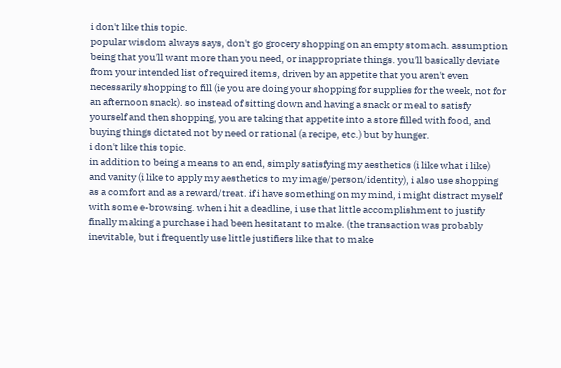i don't like this topic.
popular wisdom always says, don't go grocery shopping on an empty stomach. assumption being that you'll want more than you need, or inappropriate things. you'll basically deviate from your intended list of required items, driven by an appetite that you aren't even necessarily shopping to fill (ie you are doing your shopping for supplies for the week, not for an afternoon snack). so instead of sitting down and having a snack or meal to satisfy yourself and then shopping, you are taking that appetite into a store filled with food, and buying things dictated not by need or rational (a recipe, etc.) but by hunger.
i don't like this topic.
in addition to being a means to an end, simply satisfying my aesthetics (i like what i like) and vanity (i like to apply my aesthetics to my image/person/identity), i also use shopping as a comfort and as a reward/treat. if i have something on my mind, i might distract myself with some e-browsing. when i hit a deadline, i use that little accomplishment to justify finally making a purchase i had been hesitatant to make. (the transaction was probably inevitable, but i frequently use little justifiers like that to make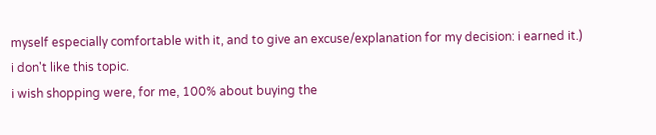myself especially comfortable with it, and to give an excuse/explanation for my decision: i earned it.)
i don't like this topic.
i wish shopping were, for me, 100% about buying the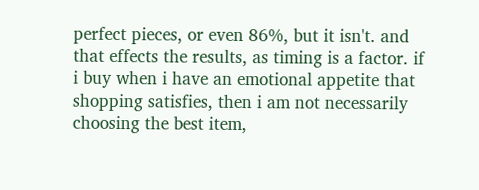perfect pieces, or even 86%, but it isn't. and that effects the results, as timing is a factor. if i buy when i have an emotional appetite that shopping satisfies, then i am not necessarily choosing the best item,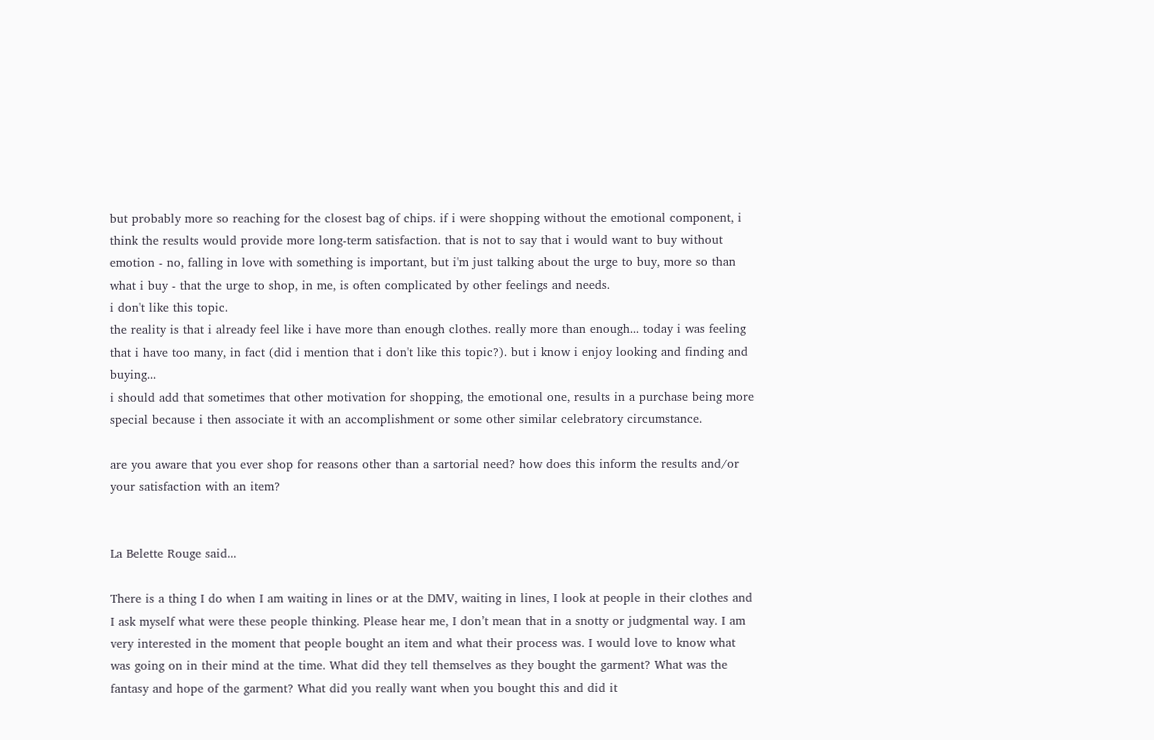but probably more so reaching for the closest bag of chips. if i were shopping without the emotional component, i think the results would provide more long-term satisfaction. that is not to say that i would want to buy without emotion - no, falling in love with something is important, but i'm just talking about the urge to buy, more so than what i buy - that the urge to shop, in me, is often complicated by other feelings and needs.
i don't like this topic.
the reality is that i already feel like i have more than enough clothes. really more than enough... today i was feeling that i have too many, in fact (did i mention that i don't like this topic?). but i know i enjoy looking and finding and buying...
i should add that sometimes that other motivation for shopping, the emotional one, results in a purchase being more special because i then associate it with an accomplishment or some other similar celebratory circumstance.

are you aware that you ever shop for reasons other than a sartorial need? how does this inform the results and/or your satisfaction with an item?


La Belette Rouge said...

There is a thing I do when I am waiting in lines or at the DMV, waiting in lines, I look at people in their clothes and I ask myself what were these people thinking. Please hear me, I don’t mean that in a snotty or judgmental way. I am very interested in the moment that people bought an item and what their process was. I would love to know what was going on in their mind at the time. What did they tell themselves as they bought the garment? What was the fantasy and hope of the garment? What did you really want when you bought this and did it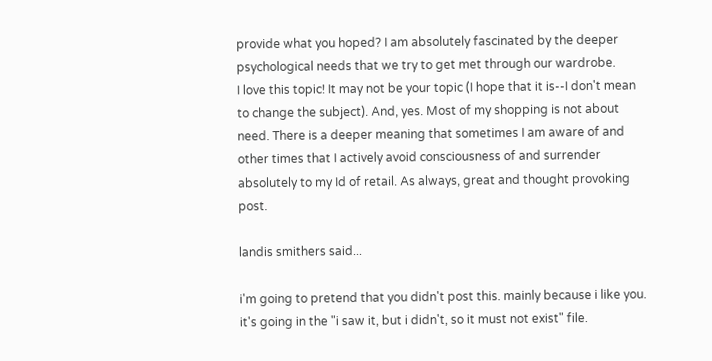provide what you hoped? I am absolutely fascinated by the deeper psychological needs that we try to get met through our wardrobe.
I love this topic! It may not be your topic (I hope that it is--I don't mean to change the subject). And, yes. Most of my shopping is not about need. There is a deeper meaning that sometimes I am aware of and other times that I actively avoid consciousness of and surrender absolutely to my Id of retail. As always, great and thought provoking post.

landis smithers said...

i'm going to pretend that you didn't post this. mainly because i like you. it's going in the "i saw it, but i didn't, so it must not exist" file.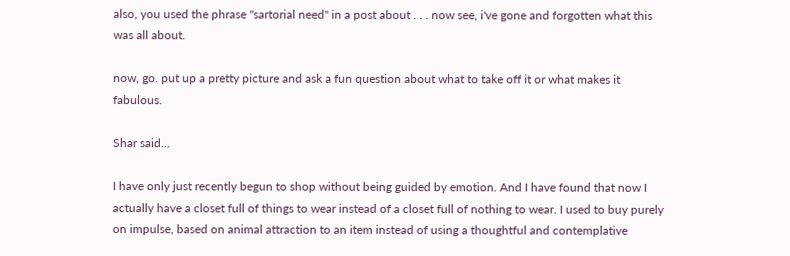also, you used the phrase "sartorial need" in a post about . . . now see, i've gone and forgotten what this was all about.

now, go. put up a pretty picture and ask a fun question about what to take off it or what makes it fabulous.

Shar said...

I have only just recently begun to shop without being guided by emotion. And I have found that now I actually have a closet full of things to wear instead of a closet full of nothing to wear. I used to buy purely on impulse, based on animal attraction to an item instead of using a thoughtful and contemplative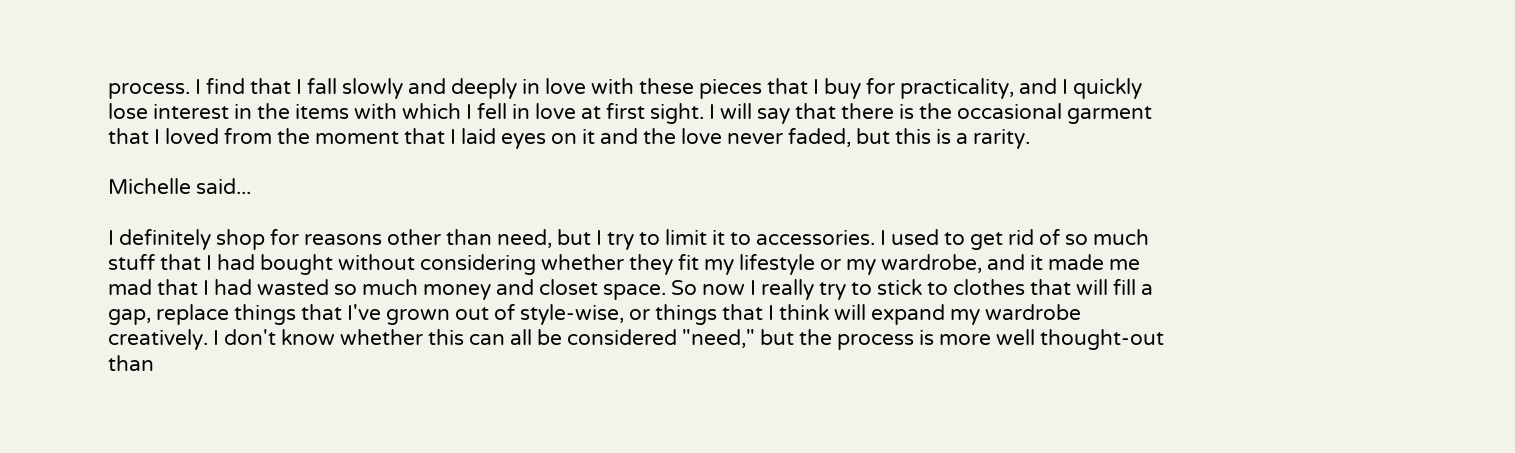process. I find that I fall slowly and deeply in love with these pieces that I buy for practicality, and I quickly lose interest in the items with which I fell in love at first sight. I will say that there is the occasional garment that I loved from the moment that I laid eyes on it and the love never faded, but this is a rarity.

Michelle said...

I definitely shop for reasons other than need, but I try to limit it to accessories. I used to get rid of so much stuff that I had bought without considering whether they fit my lifestyle or my wardrobe, and it made me mad that I had wasted so much money and closet space. So now I really try to stick to clothes that will fill a gap, replace things that I've grown out of style-wise, or things that I think will expand my wardrobe creatively. I don't know whether this can all be considered "need," but the process is more well thought-out than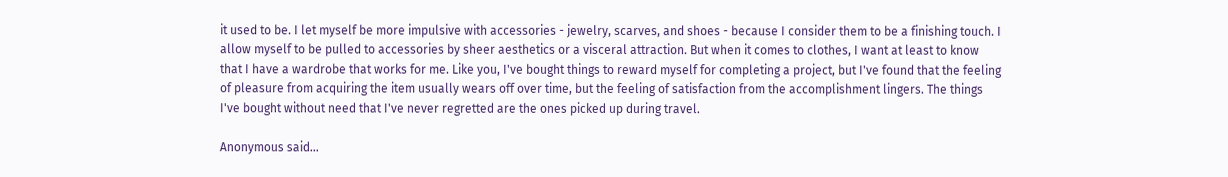it used to be. I let myself be more impulsive with accessories - jewelry, scarves, and shoes - because I consider them to be a finishing touch. I allow myself to be pulled to accessories by sheer aesthetics or a visceral attraction. But when it comes to clothes, I want at least to know that I have a wardrobe that works for me. Like you, I've bought things to reward myself for completing a project, but I've found that the feeling of pleasure from acquiring the item usually wears off over time, but the feeling of satisfaction from the accomplishment lingers. The things I've bought without need that I've never regretted are the ones picked up during travel.

Anonymous said...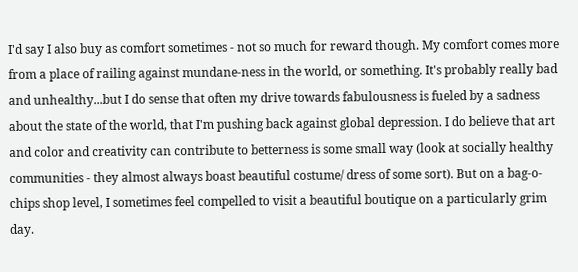I'd say I also buy as comfort sometimes - not so much for reward though. My comfort comes more from a place of railing against mundane-ness in the world, or something. It's probably really bad and unhealthy...but I do sense that often my drive towards fabulousness is fueled by a sadness about the state of the world, that I'm pushing back against global depression. I do believe that art and color and creativity can contribute to betterness is some small way (look at socially healthy communities - they almost always boast beautiful costume/ dress of some sort). But on a bag-o-chips shop level, I sometimes feel compelled to visit a beautiful boutique on a particularly grim day.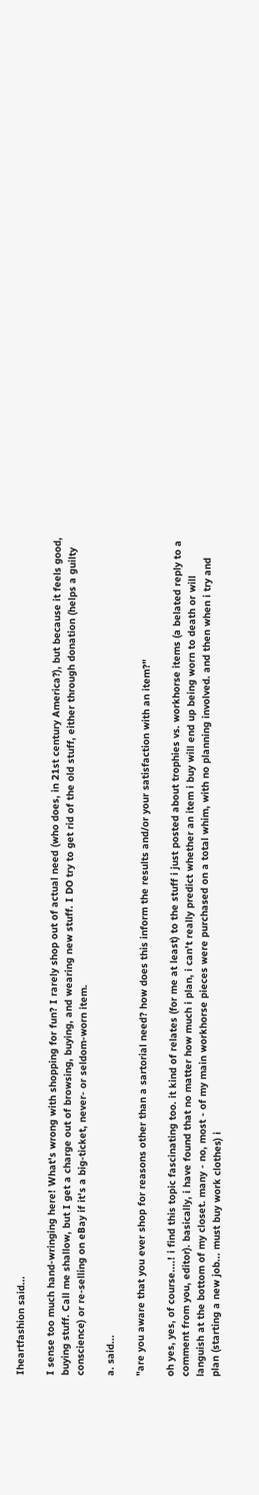Iheartfashion said...

I sense too much hand-wringing here! What's wrong with shopping for fun? I rarely shop out of actual need (who does, in 21st century America?), but because it feels good, buying stuff. Call me shallow, but I get a charge out of browsing, buying, and wearing new stuff. I DO try to get rid of the old stuff, either through donation (helps a guilty conscience) or re-selling on eBay if it's a big-ticket, never- or seldom-worn item.

a. said...

"are you aware that you ever shop for reasons other than a sartorial need? how does this inform the results and/or your satisfaction with an item?"

oh yes, yes, of course....! i find this topic fascinating too. it kind of relates (for me at least) to the stuff i just posted about trophies vs. workhorse items (a belated reply to a comment from you, editor). basically, i have found that no matter how much i plan, i can't really predict whether an item i buy will end up being worn to death or will languish at the bottom of my closet. many - no, most - of my main workhorse pieces were purchased on a total whim, with no planning involved. and then when i try and plan (starting a new job... must buy work clothes) i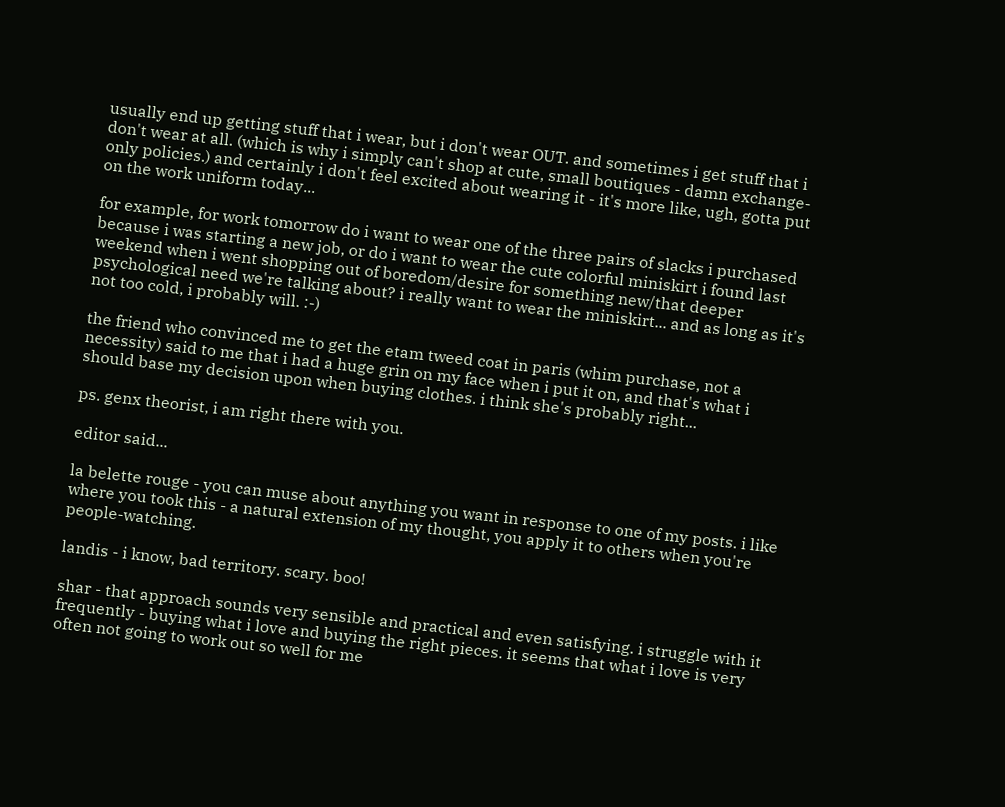usually end up getting stuff that i wear, but i don't wear OUT. and sometimes i get stuff that i don't wear at all. (which is why i simply can't shop at cute, small boutiques - damn exchange-only policies.) and certainly i don't feel excited about wearing it - it's more like, ugh, gotta put on the work uniform today...

for example, for work tomorrow do i want to wear one of the three pairs of slacks i purchased because i was starting a new job, or do i want to wear the cute colorful miniskirt i found last weekend when i went shopping out of boredom/desire for something new/that deeper psychological need we're talking about? i really want to wear the miniskirt... and as long as it's not too cold, i probably will. :-)

the friend who convinced me to get the etam tweed coat in paris (whim purchase, not a necessity) said to me that i had a huge grin on my face when i put it on, and that's what i should base my decision upon when buying clothes. i think she's probably right...

ps. genx theorist, i am right there with you.

editor said...

la belette rouge - you can muse about anything you want in response to one of my posts. i like where you took this - a natural extension of my thought, you apply it to others when you're people-watching.

landis - i know, bad territory. scary. boo!

shar - that approach sounds very sensible and practical and even satisfying. i struggle with it frequently - buying what i love and buying the right pieces. it seems that what i love is very often not going to work out so well for me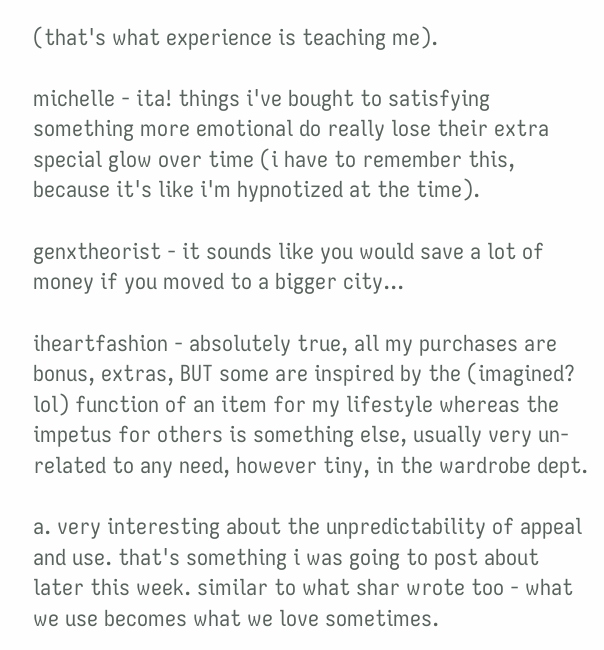(that's what experience is teaching me).

michelle - ita! things i've bought to satisfying something more emotional do really lose their extra special glow over time (i have to remember this, because it's like i'm hypnotized at the time).

genxtheorist - it sounds like you would save a lot of money if you moved to a bigger city...

iheartfashion - absolutely true, all my purchases are bonus, extras, BUT some are inspired by the (imagined? lol) function of an item for my lifestyle whereas the impetus for others is something else, usually very un-related to any need, however tiny, in the wardrobe dept.

a. very interesting about the unpredictability of appeal and use. that's something i was going to post about later this week. similar to what shar wrote too - what we use becomes what we love sometimes.